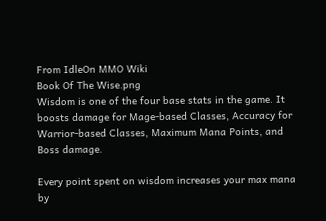From IdleOn MMO Wiki
Book Of The Wise.png
Wisdom is one of the four base stats in the game. It boosts damage for Mage-based Classes, Accuracy for Warrior-based Classes, Maximum Mana Points, and Boss damage.

Every point spent on wisdom increases your max mana by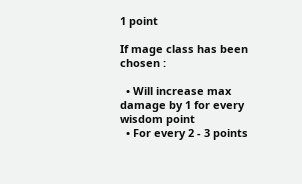1 point

If mage class has been chosen :

  • Will increase max damage by 1 for every wisdom point
  • For every 2 - 3 points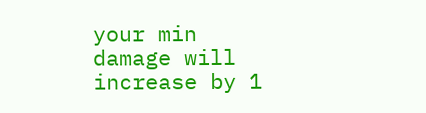your min damage will increase by 1